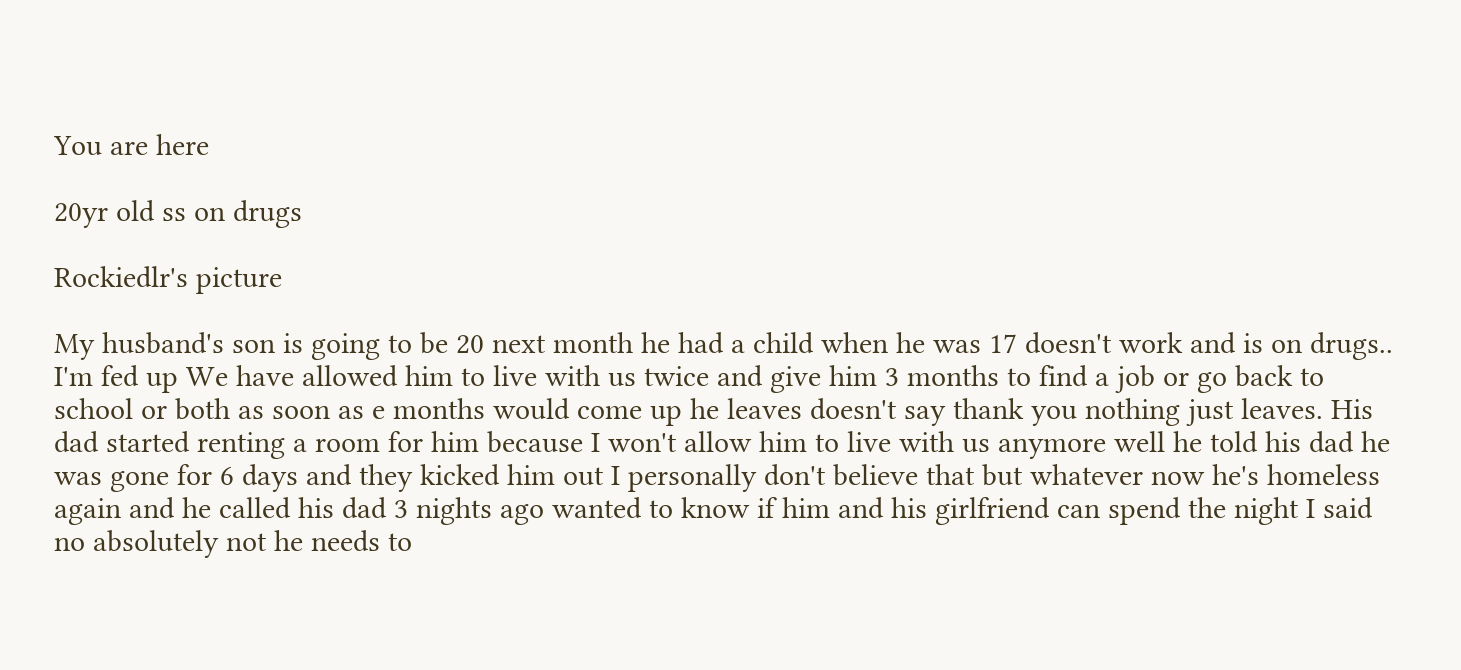You are here

20yr old ss on drugs

Rockiedlr's picture

My husband's son is going to be 20 next month he had a child when he was 17 doesn't work and is on drugs.. I'm fed up We have allowed him to live with us twice and give him 3 months to find a job or go back to school or both as soon as e months would come up he leaves doesn't say thank you nothing just leaves. His dad started renting a room for him because I won't allow him to live with us anymore well he told his dad he was gone for 6 days and they kicked him out I personally don't believe that but whatever now he's homeless again and he called his dad 3 nights ago wanted to know if him and his girlfriend can spend the night I said no absolutely not he needs to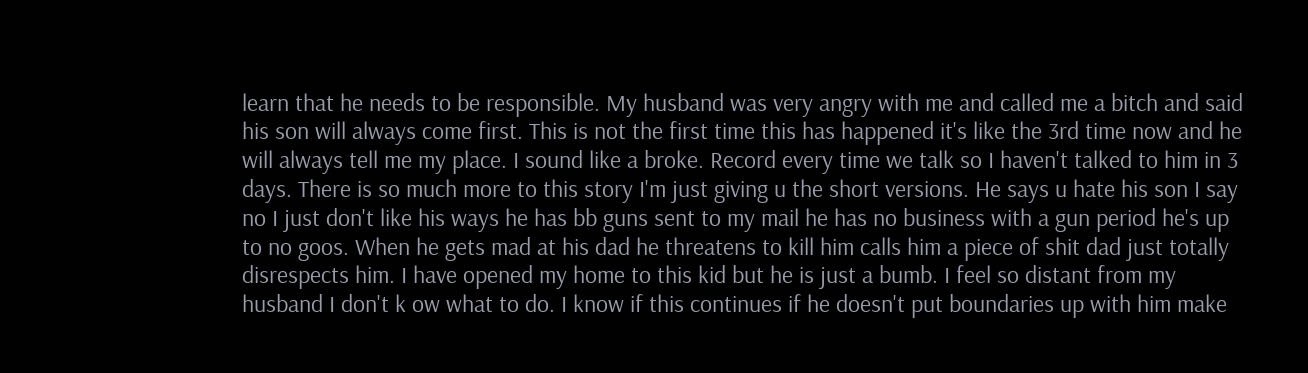learn that he needs to be responsible. My husband was very angry with me and called me a bitch and said his son will always come first. This is not the first time this has happened it's like the 3rd time now and he will always tell me my place. I sound like a broke. Record every time we talk so I haven't talked to him in 3 days. There is so much more to this story I'm just giving u the short versions. He says u hate his son I say no I just don't like his ways he has bb guns sent to my mail he has no business with a gun period he's up to no goos. When he gets mad at his dad he threatens to kill him calls him a piece of shit dad just totally disrespects him. I have opened my home to this kid but he is just a bumb. I feel so distant from my husband I don't k ow what to do. I know if this continues if he doesn't put boundaries up with him make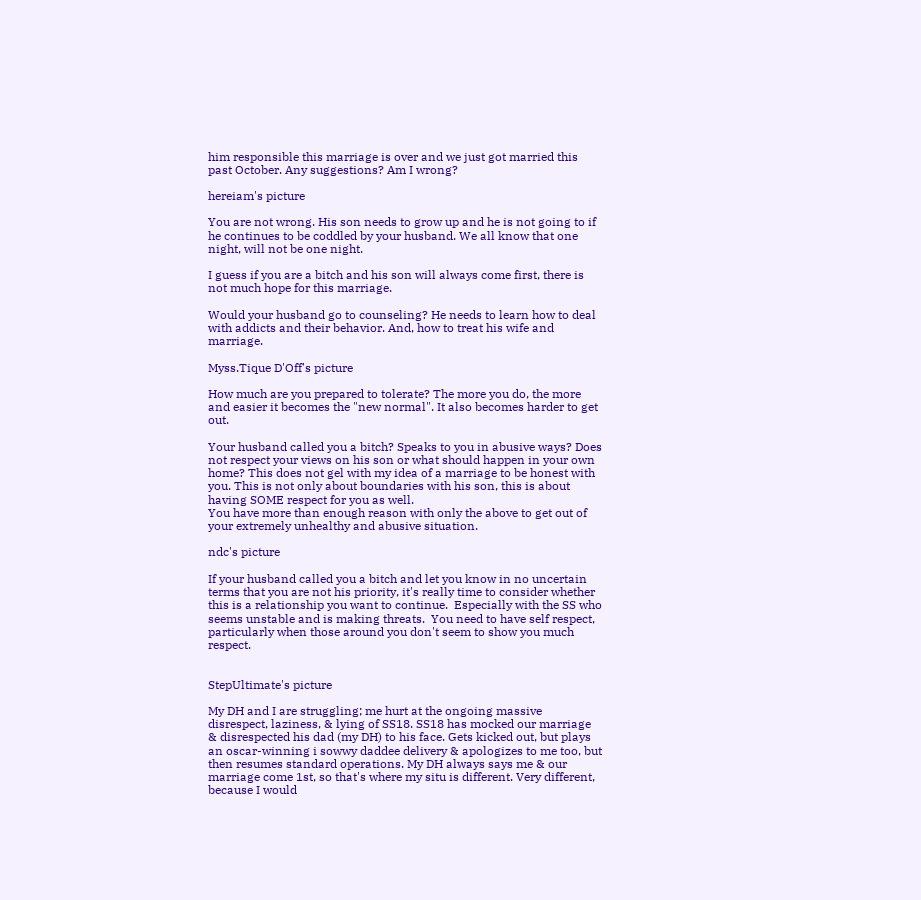him responsible this marriage is over and we just got married this past October. Any suggestions? Am I wrong?

hereiam's picture

You are not wrong. His son needs to grow up and he is not going to if he continues to be coddled by your husband. We all know that one night, will not be one night.

I guess if you are a bitch and his son will always come first, there is not much hope for this marriage.

Would your husband go to counseling? He needs to learn how to deal with addicts and their behavior. And, how to treat his wife and marriage.

Myss.Tique D'Off's picture

How much are you prepared to tolerate? The more you do, the more and easier it becomes the "new normal". It also becomes harder to get out.

Your husband called you a bitch? Speaks to you in abusive ways? Does not respect your views on his son or what should happen in your own home? This does not gel with my idea of a marriage to be honest with you. This is not only about boundaries with his son, this is about having SOME respect for you as well.
You have more than enough reason with only the above to get out of your extremely unhealthy and abusive situation.

ndc's picture

If your husband called you a bitch and let you know in no uncertain terms that you are not his priority, it's really time to consider whether this is a relationship you want to continue.  Especially with the SS who seems unstable and is making threats.  You need to have self respect, particularly when those around you don't seem to show you much respect.


StepUltimate's picture

My DH and I are struggling; me hurt at the ongoing massive disrespect, laziness, & lying of SS18. SS18 has mocked our marriage & disrespected his dad (my DH) to his face. Gets kicked out, but plays an oscar-winning i sowwy daddee delivery & apologizes to me too, but then resumes standard operations. My DH always says me & our marriage come 1st, so that's where my situ is different. Very different, because I would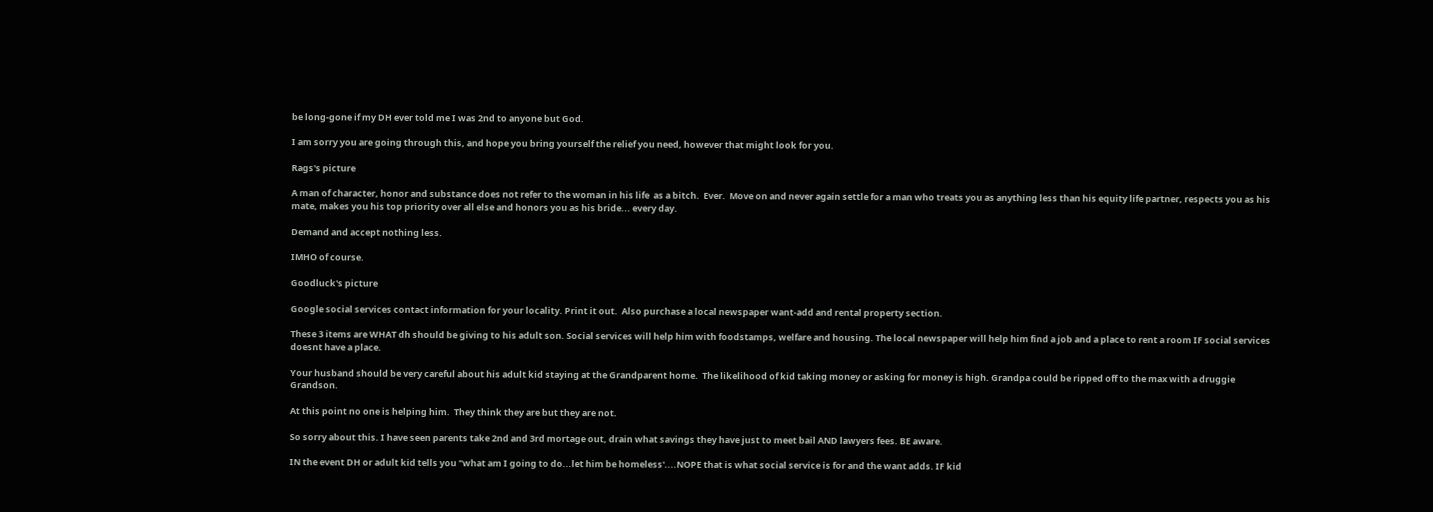be long-gone if my DH ever told me I was 2nd to anyone but God.

I am sorry you are going through this, and hope you bring yourself the relief you need, however that might look for you.

Rags's picture

A man of character, honor and substance does not refer to the woman in his life  as a bitch.  Ever.  Move on and never again settle for a man who treats you as anything less than his equity life partner, respects you as his mate, makes you his top priority over all else and honors you as his bride... every day.

Demand and accept nothing less.

IMHO of course.

Goodluck's picture

Google social services contact information for your locality. Print it out.  Also purchase a local newspaper want-add and rental property section.

These 3 items are WHAT dh should be giving to his adult son. Social services will help him with foodstamps, welfare and housing. The local newspaper will help him find a job and a place to rent a room IF social services doesnt have a place.

Your husband should be very careful about his adult kid staying at the Grandparent home.  The likelihood of kid taking money or asking for money is high. Grandpa could be ripped off to the max with a druggie Grandson.

At this point no one is helping him.  They think they are but they are not.

So sorry about this. I have seen parents take 2nd and 3rd mortage out, drain what savings they have just to meet bail AND lawyers fees. BE aware.

IN the event DH or adult kid tells you "what am I going to do...let him be homeless'....NOPE that is what social service is for and the want adds. IF kid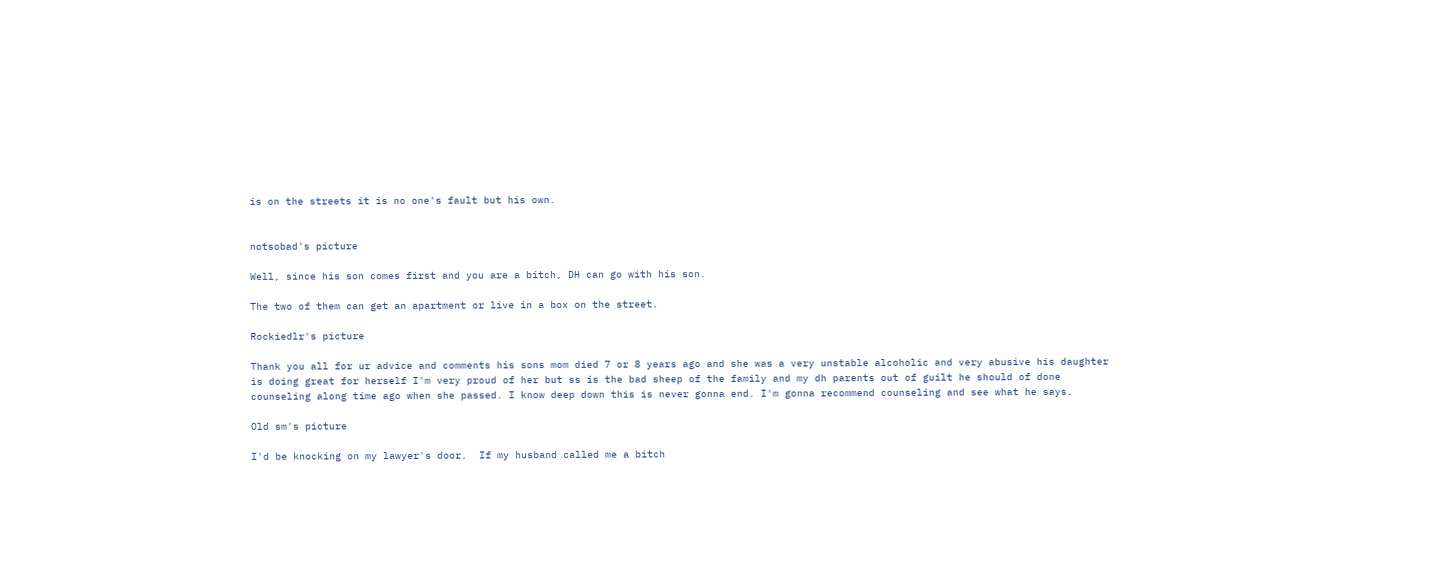is on the streets it is no one's fault but his own.


notsobad's picture

Well, since his son comes first and you are a bitch, DH can go with his son.

The two of them can get an apartment or live in a box on the street.

Rockiedlr's picture

Thank you all for ur advice and comments his sons mom died 7 or 8 years ago and she was a very unstable alcoholic and very abusive his daughter is doing great for herself I'm very proud of her but ss is the bad sheep of the family and my dh parents out of guilt he should of done counseling along time ago when she passed. I know deep down this is never gonna end. I'm gonna recommend counseling and see what he says.

Old sm's picture

I'd be knocking on my lawyer's door.  If my husband called me a bitch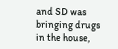and SD was bringing drugs in the house,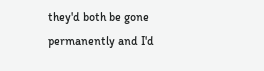they'd both be gone permanently and I'd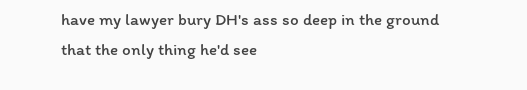have my lawyer bury DH's ass so deep in the ground that the only thing he'd see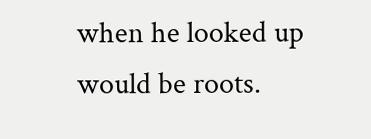when he looked up would be roots.